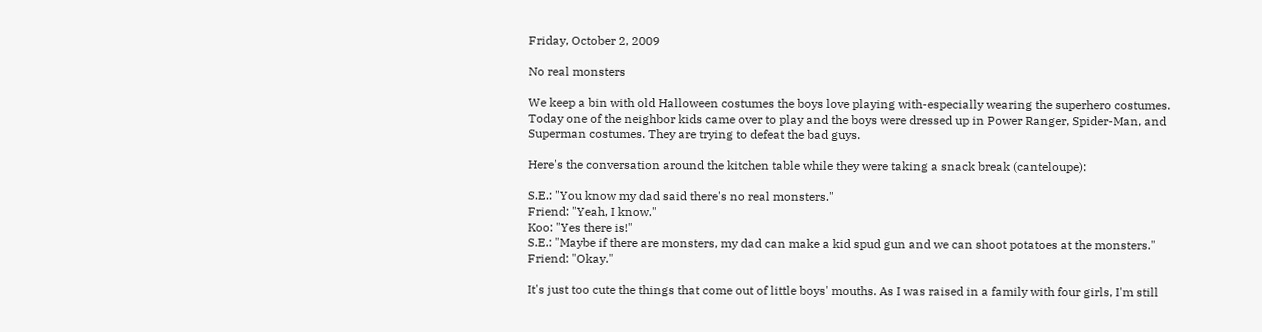Friday, October 2, 2009

No real monsters

We keep a bin with old Halloween costumes the boys love playing with-especially wearing the superhero costumes. Today one of the neighbor kids came over to play and the boys were dressed up in Power Ranger, Spider-Man, and Superman costumes. They are trying to defeat the bad guys.

Here's the conversation around the kitchen table while they were taking a snack break (canteloupe):

S.E.: "You know my dad said there's no real monsters."
Friend: "Yeah, I know."
Koo: "Yes there is!"
S.E.: "Maybe if there are monsters, my dad can make a kid spud gun and we can shoot potatoes at the monsters."
Friend: "Okay."

It's just too cute the things that come out of little boys' mouths. As I was raised in a family with four girls, I'm still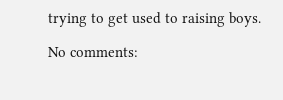trying to get used to raising boys.

No comments: